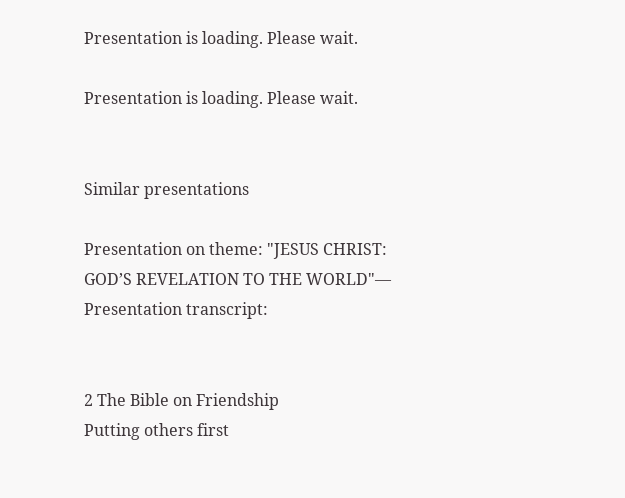Presentation is loading. Please wait.

Presentation is loading. Please wait.


Similar presentations

Presentation on theme: "JESUS CHRIST: GOD’S REVELATION TO THE WORLD"— Presentation transcript:


2 The Bible on Friendship
Putting others first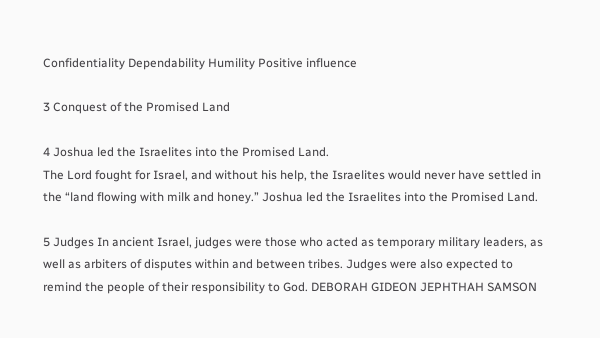Confidentiality Dependability Humility Positive influence

3 Conquest of the Promised Land

4 Joshua led the Israelites into the Promised Land.
The Lord fought for Israel, and without his help, the Israelites would never have settled in the “land flowing with milk and honey.” Joshua led the Israelites into the Promised Land.

5 Judges In ancient Israel, judges were those who acted as temporary military leaders, as well as arbiters of disputes within and between tribes. Judges were also expected to remind the people of their responsibility to God. DEBORAH GIDEON JEPHTHAH SAMSON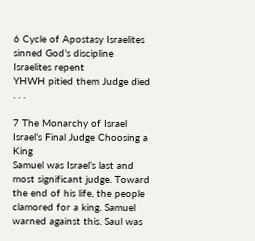6 Cycle of Apostasy Israelites sinned God’s discipline Israelites repent
YHWH pitied them Judge died . . .

7 The Monarchy of Israel Israel’s Final Judge Choosing a King
Samuel was Israel’s last and most significant judge. Toward the end of his life, the people clamored for a king. Samuel warned against this. Saul was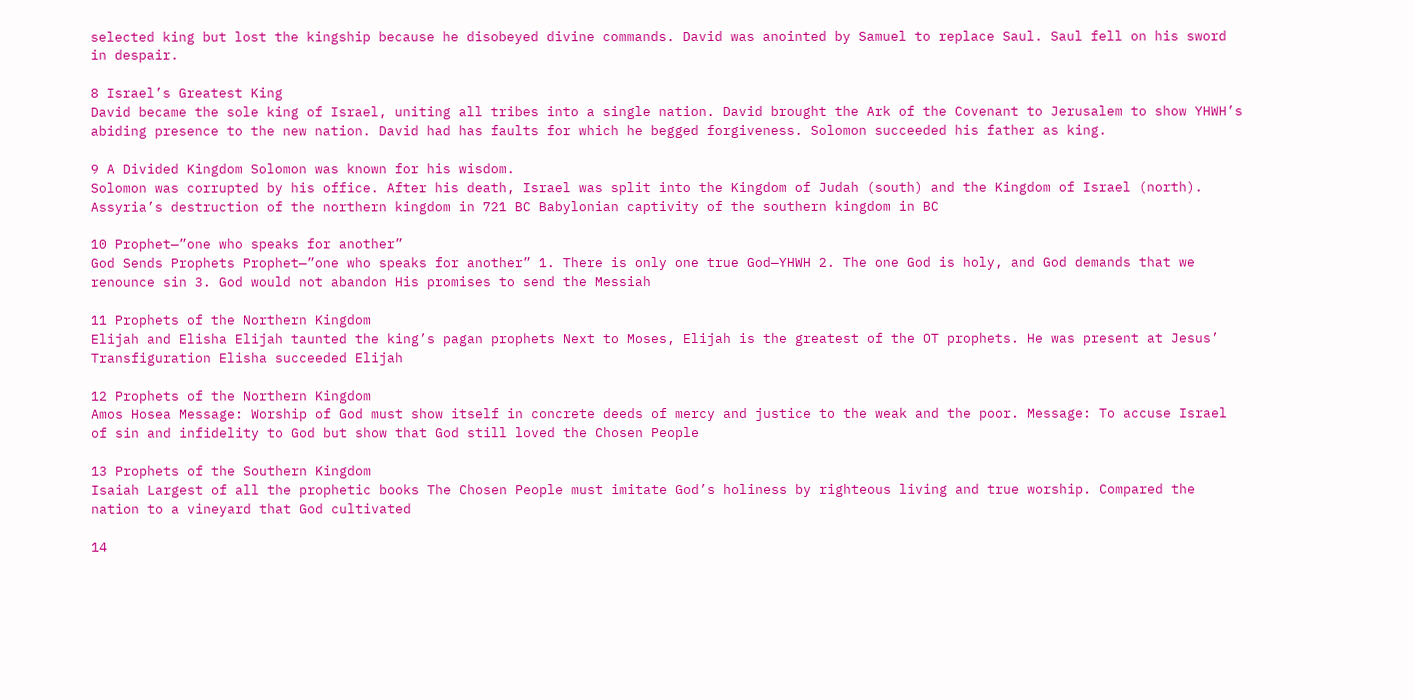selected king but lost the kingship because he disobeyed divine commands. David was anointed by Samuel to replace Saul. Saul fell on his sword in despair.

8 Israel’s Greatest King
David became the sole king of Israel, uniting all tribes into a single nation. David brought the Ark of the Covenant to Jerusalem to show YHWH’s abiding presence to the new nation. David had has faults for which he begged forgiveness. Solomon succeeded his father as king.

9 A Divided Kingdom Solomon was known for his wisdom.
Solomon was corrupted by his office. After his death, Israel was split into the Kingdom of Judah (south) and the Kingdom of Israel (north). Assyria’s destruction of the northern kingdom in 721 BC Babylonian captivity of the southern kingdom in BC

10 Prophet—”one who speaks for another”
God Sends Prophets Prophet—”one who speaks for another” 1. There is only one true God—YHWH 2. The one God is holy, and God demands that we renounce sin 3. God would not abandon His promises to send the Messiah

11 Prophets of the Northern Kingdom
Elijah and Elisha Elijah taunted the king’s pagan prophets Next to Moses, Elijah is the greatest of the OT prophets. He was present at Jesus’ Transfiguration Elisha succeeded Elijah

12 Prophets of the Northern Kingdom
Amos Hosea Message: Worship of God must show itself in concrete deeds of mercy and justice to the weak and the poor. Message: To accuse Israel of sin and infidelity to God but show that God still loved the Chosen People

13 Prophets of the Southern Kingdom
Isaiah Largest of all the prophetic books The Chosen People must imitate God’s holiness by righteous living and true worship. Compared the nation to a vineyard that God cultivated

14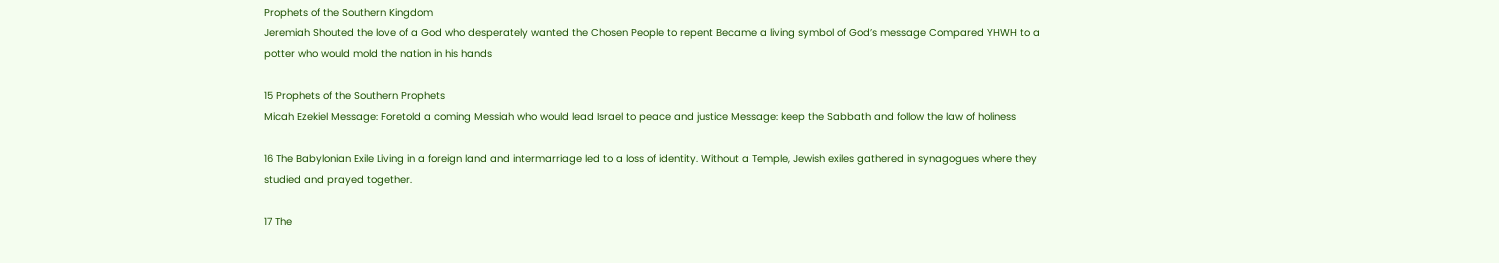Prophets of the Southern Kingdom
Jeremiah Shouted the love of a God who desperately wanted the Chosen People to repent Became a living symbol of God’s message Compared YHWH to a potter who would mold the nation in his hands

15 Prophets of the Southern Prophets
Micah Ezekiel Message: Foretold a coming Messiah who would lead Israel to peace and justice Message: keep the Sabbath and follow the law of holiness

16 The Babylonian Exile Living in a foreign land and intermarriage led to a loss of identity. Without a Temple, Jewish exiles gathered in synagogues where they studied and prayed together.

17 The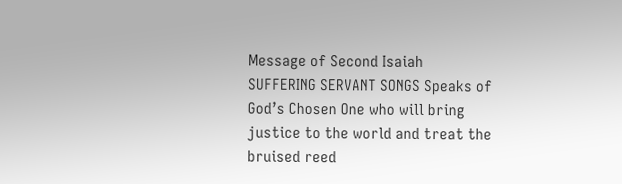Message of Second Isaiah
SUFFERING SERVANT SONGS Speaks of God’s Chosen One who will bring justice to the world and treat the bruised reed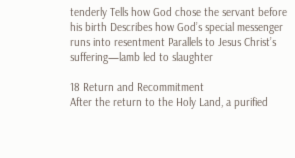tenderly Tells how God chose the servant before his birth Describes how God’s special messenger runs into resentment Parallels to Jesus Christ’s suffering—lamb led to slaughter

18 Return and Recommitment
After the return to the Holy Land, a purified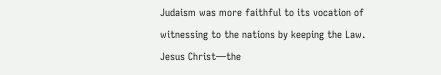Judaism was more faithful to its vocation of witnessing to the nations by keeping the Law. Jesus Christ—the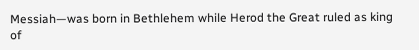Messiah—was born in Bethlehem while Herod the Great ruled as king of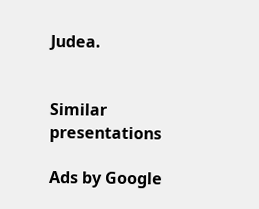Judea.


Similar presentations

Ads by Google